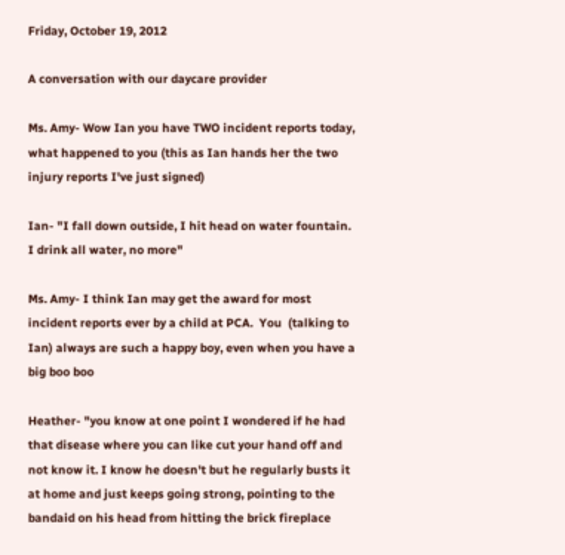Friday, October 19, 2012

A conversation with our daycare provider

Ms. Amy- Wow Ian you have TWO incident reports today, what happened to you (this as Ian hands her the two injury reports I've just signed)

Ian- "I fall down outside, I hit head on water fountain. I drink all water, no more"

Ms. Amy- I think Ian may get the award for most incident reports ever by a child at PCA.  You  (talking to Ian) always are such a happy boy, even when you have a big boo boo

Heather- "you know at one point I wondered if he had that disease where you can like cut your hand off and not know it. I know he doesn't but he regularly busts it at home and just keeps going strong, pointing to the bandaid on his head from hitting the brick fireplace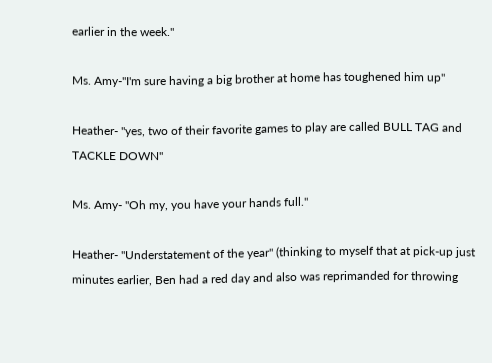earlier in the week."

Ms. Amy-"I'm sure having a big brother at home has toughened him up"

Heather- "yes, two of their favorite games to play are called BULL TAG and TACKLE DOWN"

Ms. Amy- "Oh my, you have your hands full."

Heather- "Understatement of the year" (thinking to myself that at pick-up just minutes earlier, Ben had a red day and also was reprimanded for throwing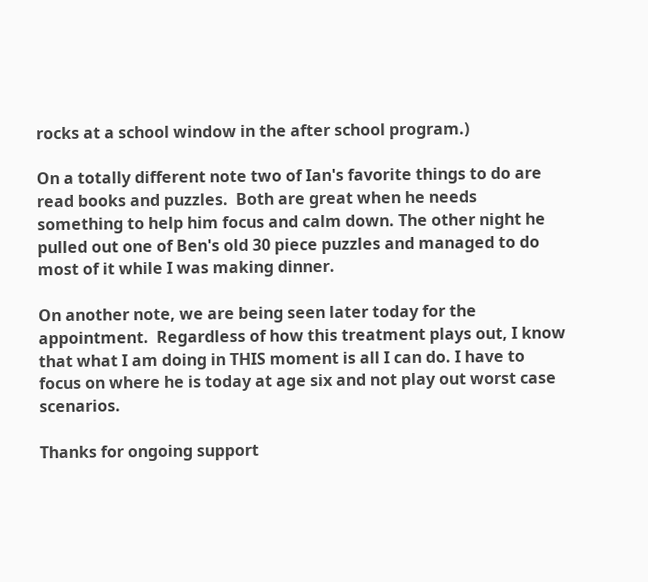rocks at a school window in the after school program.)

On a totally different note two of Ian's favorite things to do are read books and puzzles.  Both are great when he needs something to help him focus and calm down. The other night he pulled out one of Ben's old 30 piece puzzles and managed to do most of it while I was making dinner.

On another note, we are being seen later today for the appointment.  Regardless of how this treatment plays out, I know that what I am doing in THIS moment is all I can do. I have to focus on where he is today at age six and not play out worst case scenarios.

Thanks for ongoing support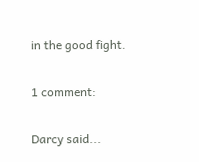in the good fight.

1 comment:

Darcy said...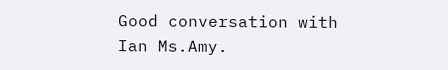Good conversation with Ian Ms.Amy.